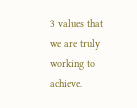3 values that we are truly working to achieve.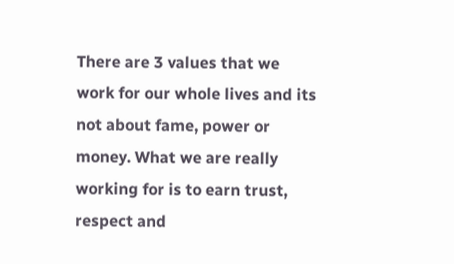There are 3 values that we work for our whole lives and its not about fame, power or money. What we are really working for is to earn trust, respect and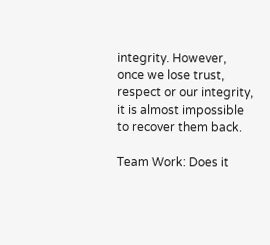integrity. However, once we lose trust, respect or our integrity, it is almost impossible to recover them back.

Team Work: Does it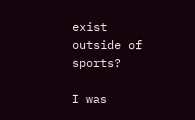exist outside of sports?

I was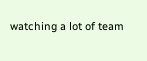watching a lot of team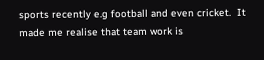sports recently e.g football and even cricket.  It made me realise that team work is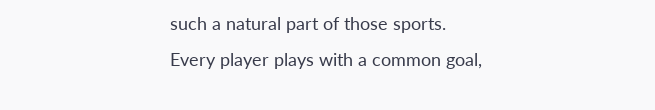such a natural part of those sports.  Every player plays with a common goal,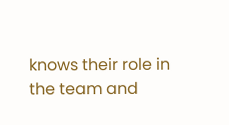knows their role in the team and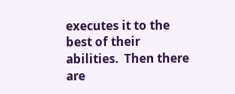executes it to the best of their abilities.  Then there are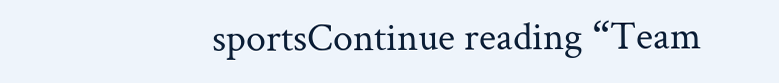sportsContinue reading “Team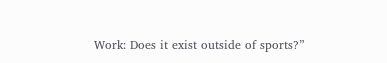Work: Does it exist outside of sports?”